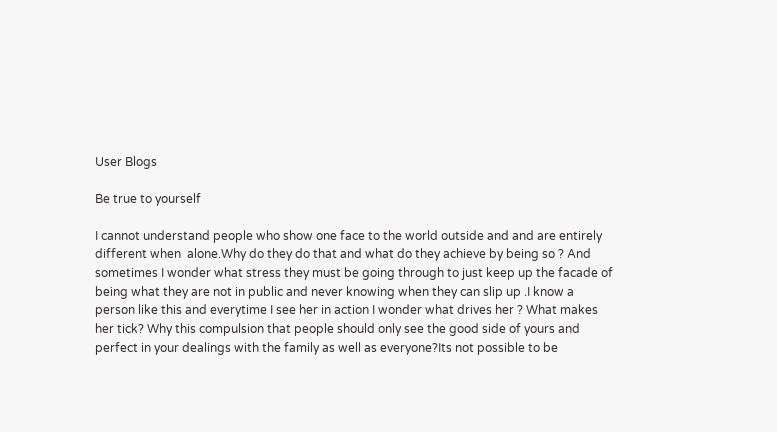User Blogs

Be true to yourself

I cannot understand people who show one face to the world outside and and are entirely different when  alone.Why do they do that and what do they achieve by being so ? And sometimes I wonder what stress they must be going through to just keep up the facade of being what they are not in public and never knowing when they can slip up .I know a person like this and everytime I see her in action I wonder what drives her ? What makes her tick? Why this compulsion that people should only see the good side of yours and perfect in your dealings with the family as well as everyone?Its not possible to be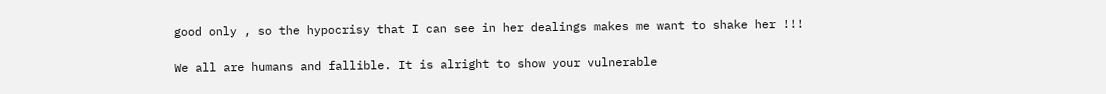good only , so the hypocrisy that I can see in her dealings makes me want to shake her !!!

We all are humans and fallible. It is alright to show your vulnerable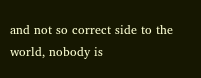and not so correct side to the world, nobody is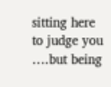sitting here to judge you ….but being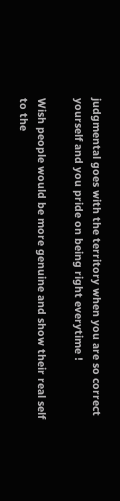judgmental goes with the territory when you are so correct yourself and you pride on being right everytime !

Wish people would be more genuine and show their real self to the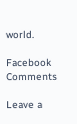world.

Facebook Comments

Leave a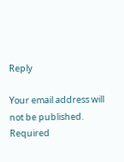Reply

Your email address will not be published. Required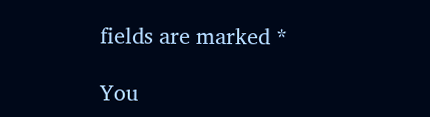fields are marked *

You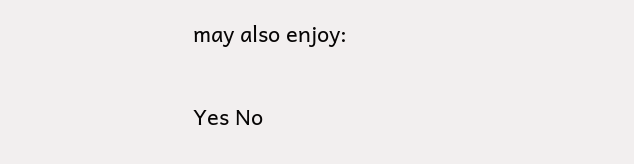may also enjoy:

Yes No